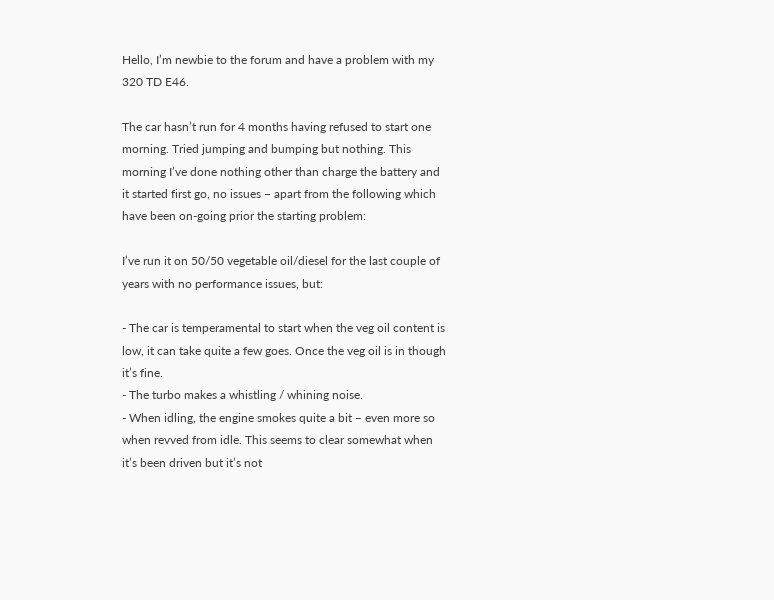Hello, I’m newbie to the forum and have a problem with my 320 TD E46.

The car hasn’t run for 4 months having refused to start one morning. Tried jumping and bumping but nothing. This morning I’ve done nothing other than charge the battery and it started first go, no issues – apart from the following which have been on-going prior the starting problem:

I’ve run it on 50/50 vegetable oil/diesel for the last couple of years with no performance issues, but:

- The car is temperamental to start when the veg oil content is low, it can take quite a few goes. Once the veg oil is in though it’s fine.
- The turbo makes a whistling / whining noise.
- When idling, the engine smokes quite a bit – even more so when revved from idle. This seems to clear somewhat when it’s been driven but it’s not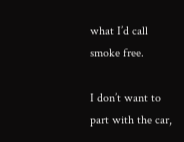what I’d call smoke free.

I don’t want to part with the car,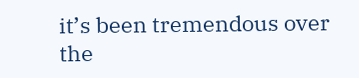it’s been tremendous over the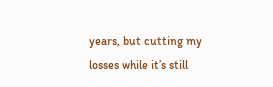years, but cutting my losses while it’s still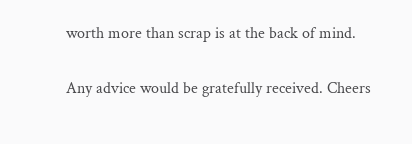worth more than scrap is at the back of mind.

Any advice would be gratefully received. Cheers